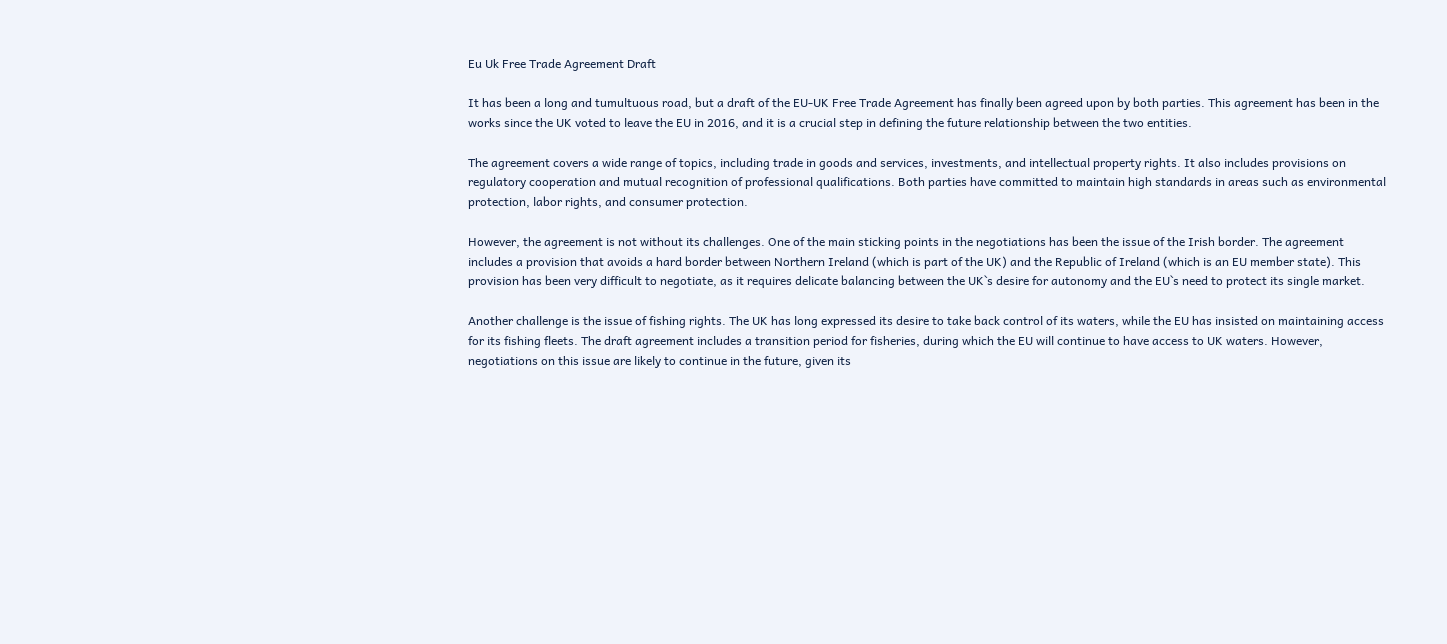Eu Uk Free Trade Agreement Draft

It has been a long and tumultuous road, but a draft of the EU-UK Free Trade Agreement has finally been agreed upon by both parties. This agreement has been in the works since the UK voted to leave the EU in 2016, and it is a crucial step in defining the future relationship between the two entities.

The agreement covers a wide range of topics, including trade in goods and services, investments, and intellectual property rights. It also includes provisions on regulatory cooperation and mutual recognition of professional qualifications. Both parties have committed to maintain high standards in areas such as environmental protection, labor rights, and consumer protection.

However, the agreement is not without its challenges. One of the main sticking points in the negotiations has been the issue of the Irish border. The agreement includes a provision that avoids a hard border between Northern Ireland (which is part of the UK) and the Republic of Ireland (which is an EU member state). This provision has been very difficult to negotiate, as it requires delicate balancing between the UK`s desire for autonomy and the EU`s need to protect its single market.

Another challenge is the issue of fishing rights. The UK has long expressed its desire to take back control of its waters, while the EU has insisted on maintaining access for its fishing fleets. The draft agreement includes a transition period for fisheries, during which the EU will continue to have access to UK waters. However, negotiations on this issue are likely to continue in the future, given its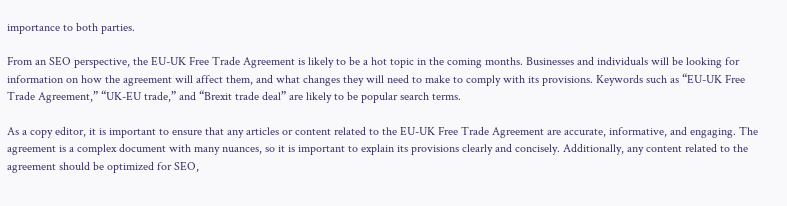importance to both parties.

From an SEO perspective, the EU-UK Free Trade Agreement is likely to be a hot topic in the coming months. Businesses and individuals will be looking for information on how the agreement will affect them, and what changes they will need to make to comply with its provisions. Keywords such as “EU-UK Free Trade Agreement,” “UK-EU trade,” and “Brexit trade deal” are likely to be popular search terms.

As a copy editor, it is important to ensure that any articles or content related to the EU-UK Free Trade Agreement are accurate, informative, and engaging. The agreement is a complex document with many nuances, so it is important to explain its provisions clearly and concisely. Additionally, any content related to the agreement should be optimized for SEO,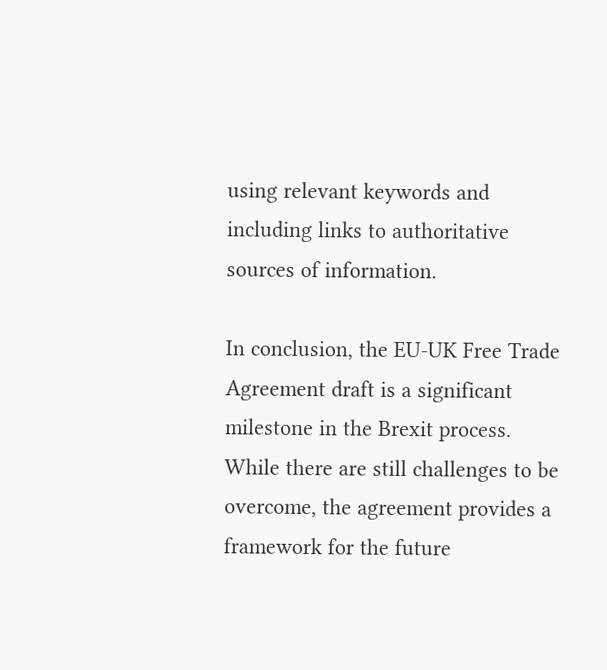using relevant keywords and including links to authoritative sources of information.

In conclusion, the EU-UK Free Trade Agreement draft is a significant milestone in the Brexit process. While there are still challenges to be overcome, the agreement provides a framework for the future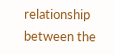relationship between the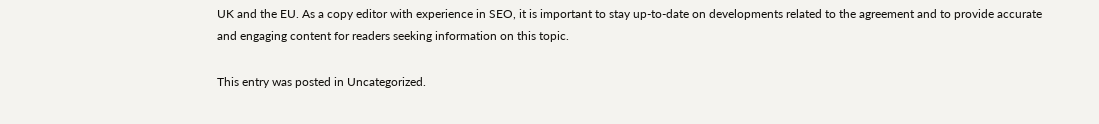UK and the EU. As a copy editor with experience in SEO, it is important to stay up-to-date on developments related to the agreement and to provide accurate and engaging content for readers seeking information on this topic.

This entry was posted in Uncategorized.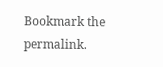Bookmark the permalink.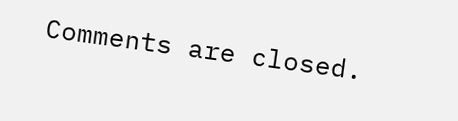Comments are closed.